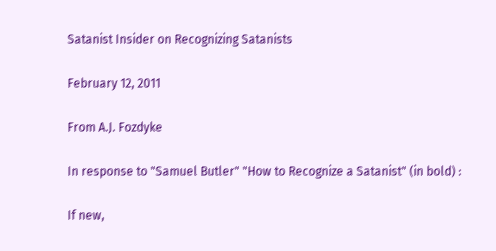Satanist Insider on Recognizing Satanists

February 12, 2011

From A.J. Fozdyke

In response to "Samuel Butler" "How to Recognize a Satanist" (in bold) :

If new,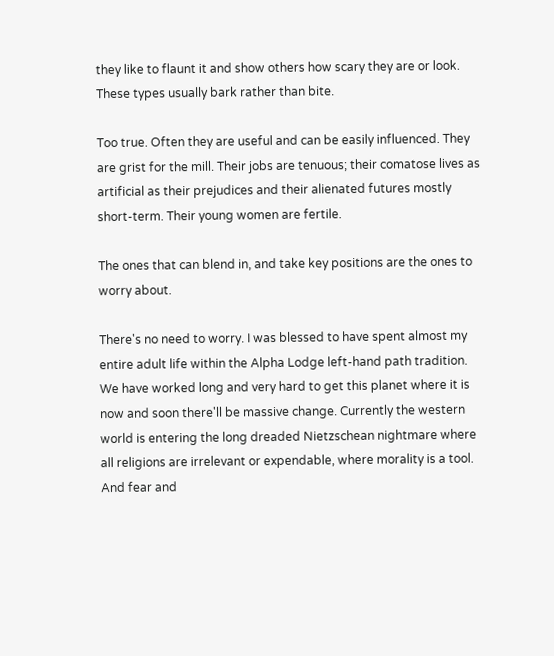they like to flaunt it and show others how scary they are or look. These types usually bark rather than bite.

Too true. Often they are useful and can be easily influenced. They are grist for the mill. Their jobs are tenuous; their comatose lives as artificial as their prejudices and their alienated futures mostly short-term. Their young women are fertile.

The ones that can blend in, and take key positions are the ones to worry about.

There's no need to worry. I was blessed to have spent almost my entire adult life within the Alpha Lodge left-hand path tradition. We have worked long and very hard to get this planet where it is now and soon there'll be massive change. Currently the western world is entering the long dreaded Nietzschean nightmare where all religions are irrelevant or expendable, where morality is a tool. And fear and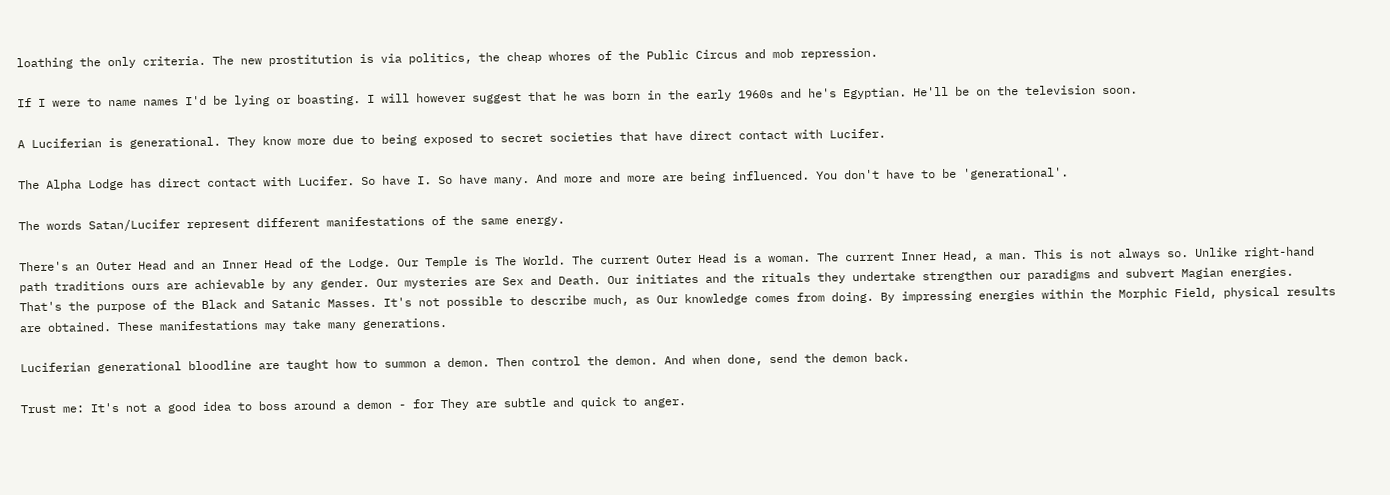loathing the only criteria. The new prostitution is via politics, the cheap whores of the Public Circus and mob repression.

If I were to name names I'd be lying or boasting. I will however suggest that he was born in the early 1960s and he's Egyptian. He'll be on the television soon.

A Luciferian is generational. They know more due to being exposed to secret societies that have direct contact with Lucifer.

The Alpha Lodge has direct contact with Lucifer. So have I. So have many. And more and more are being influenced. You don't have to be 'generational'.

The words Satan/Lucifer represent different manifestations of the same energy.

There's an Outer Head and an Inner Head of the Lodge. Our Temple is The World. The current Outer Head is a woman. The current Inner Head, a man. This is not always so. Unlike right-hand path traditions ours are achievable by any gender. Our mysteries are Sex and Death. Our initiates and the rituals they undertake strengthen our paradigms and subvert Magian energies. That's the purpose of the Black and Satanic Masses. It's not possible to describe much, as Our knowledge comes from doing. By impressing energies within the Morphic Field, physical results are obtained. These manifestations may take many generations.

Luciferian generational bloodline are taught how to summon a demon. Then control the demon. And when done, send the demon back.

Trust me: It's not a good idea to boss around a demon - for They are subtle and quick to anger.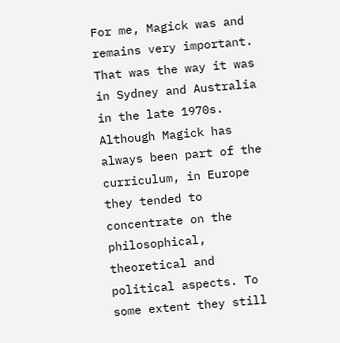For me, Magick was and remains very important. That was the way it was in Sydney and Australia in the late 1970s. Although Magick has always been part of the curriculum, in Europe they tended to concentrate on the philosophical, theoretical and political aspects. To some extent they still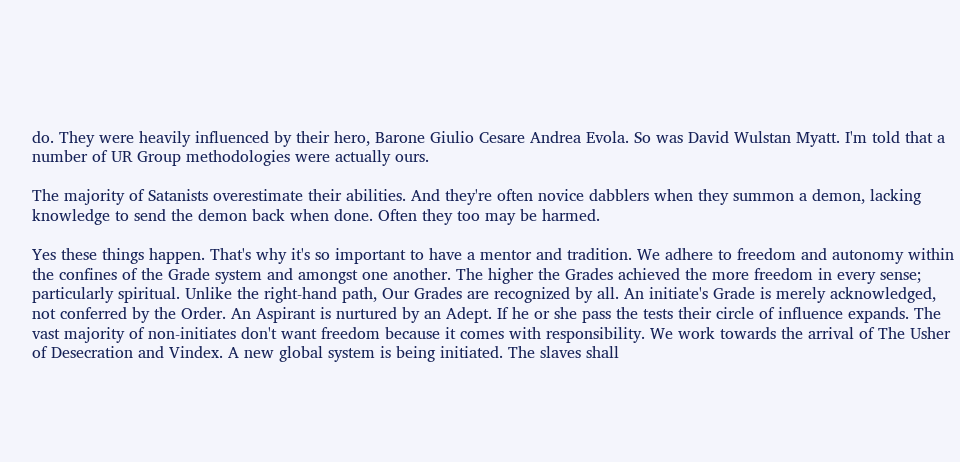do. They were heavily influenced by their hero, Barone Giulio Cesare Andrea Evola. So was David Wulstan Myatt. I'm told that a number of UR Group methodologies were actually ours.

The majority of Satanists overestimate their abilities. And they're often novice dabblers when they summon a demon, lacking knowledge to send the demon back when done. Often they too may be harmed.

Yes these things happen. That's why it's so important to have a mentor and tradition. We adhere to freedom and autonomy within the confines of the Grade system and amongst one another. The higher the Grades achieved the more freedom in every sense; particularly spiritual. Unlike the right-hand path, Our Grades are recognized by all. An initiate's Grade is merely acknowledged, not conferred by the Order. An Aspirant is nurtured by an Adept. If he or she pass the tests their circle of influence expands. The vast majority of non-initiates don't want freedom because it comes with responsibility. We work towards the arrival of The Usher of Desecration and Vindex. A new global system is being initiated. The slaves shall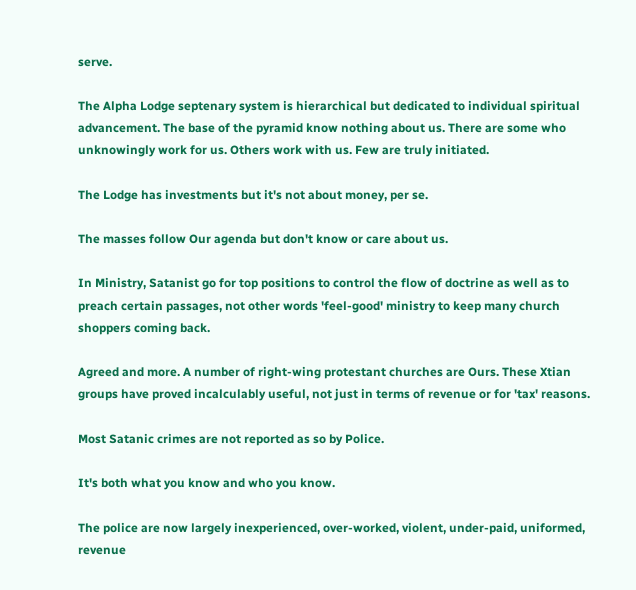serve.

The Alpha Lodge septenary system is hierarchical but dedicated to individual spiritual advancement. The base of the pyramid know nothing about us. There are some who unknowingly work for us. Others work with us. Few are truly initiated.

The Lodge has investments but it's not about money, per se.

The masses follow Our agenda but don't know or care about us.

In Ministry, Satanist go for top positions to control the flow of doctrine as well as to preach certain passages, not other words 'feel-good' ministry to keep many church shoppers coming back.

Agreed and more. A number of right-wing protestant churches are Ours. These Xtian groups have proved incalculably useful, not just in terms of revenue or for 'tax' reasons.

Most Satanic crimes are not reported as so by Police.

It's both what you know and who you know.

The police are now largely inexperienced, over-worked, violent, under-paid, uniformed, revenue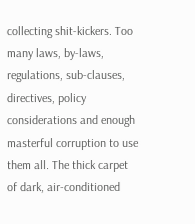collecting shit-kickers. Too many laws, by-laws, regulations, sub-clauses, directives, policy considerations and enough masterful corruption to use them all. The thick carpet of dark, air-conditioned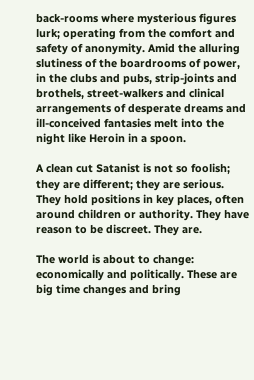back-rooms where mysterious figures lurk; operating from the comfort and safety of anonymity. Amid the alluring slutiness of the boardrooms of power, in the clubs and pubs, strip-joints and brothels, street-walkers and clinical arrangements of desperate dreams and ill-conceived fantasies melt into the night like Heroin in a spoon.

A clean cut Satanist is not so foolish; they are different; they are serious. They hold positions in key places, often around children or authority. They have reason to be discreet. They are.

The world is about to change: economically and politically. These are big time changes and bring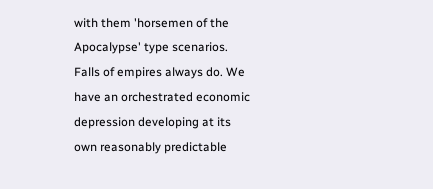with them 'horsemen of the Apocalypse' type scenarios. Falls of empires always do. We have an orchestrated economic depression developing at its own reasonably predictable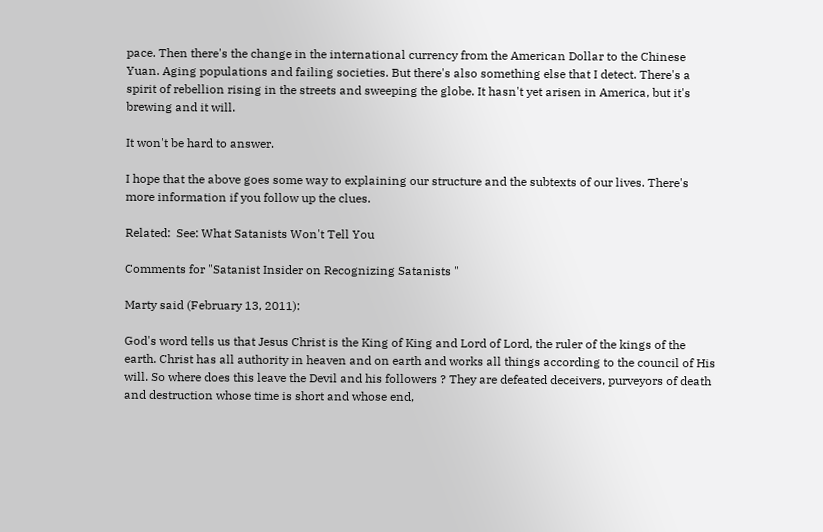pace. Then there's the change in the international currency from the American Dollar to the Chinese Yuan. Aging populations and failing societies. But there's also something else that I detect. There's a spirit of rebellion rising in the streets and sweeping the globe. It hasn't yet arisen in America, but it's brewing and it will.

It won't be hard to answer.

I hope that the above goes some way to explaining our structure and the subtexts of our lives. There's more information if you follow up the clues.

Related:  See: What Satanists Won't Tell You

Comments for "Satanist Insider on Recognizing Satanists "

Marty said (February 13, 2011):

God's word tells us that Jesus Christ is the King of King and Lord of Lord, the ruler of the kings of the earth. Christ has all authority in heaven and on earth and works all things according to the council of His will. So where does this leave the Devil and his followers ? They are defeated deceivers, purveyors of death and destruction whose time is short and whose end,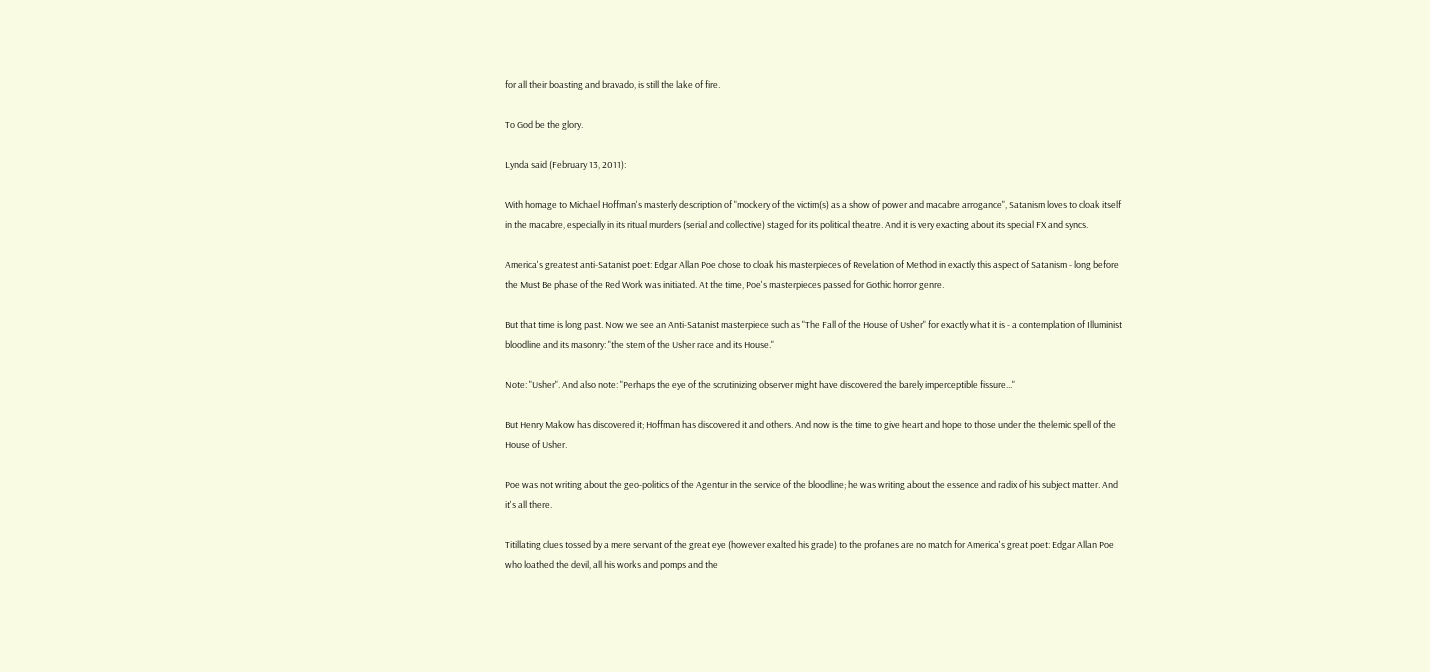for all their boasting and bravado, is still the lake of fire.

To God be the glory.

Lynda said (February 13, 2011):

With homage to Michael Hoffman's masterly description of "mockery of the victim(s) as a show of power and macabre arrogance", Satanism loves to cloak itself in the macabre, especially in its ritual murders (serial and collective) staged for its political theatre. And it is very exacting about its special FX and syncs.

America's greatest anti-Satanist poet: Edgar Allan Poe chose to cloak his masterpieces of Revelation of Method in exactly this aspect of Satanism - long before the Must Be phase of the Red Work was initiated. At the time, Poe's masterpieces passed for Gothic horror genre.

But that time is long past. Now we see an Anti-Satanist masterpiece such as "The Fall of the House of Usher" for exactly what it is - a contemplation of Illuminist bloodline and its masonry: "the stem of the Usher race and its House."

Note: "Usher". And also note: "Perhaps the eye of the scrutinizing observer might have discovered the barely imperceptible fissure..."

But Henry Makow has discovered it; Hoffman has discovered it and others. And now is the time to give heart and hope to those under the thelemic spell of the House of Usher.

Poe was not writing about the geo-politics of the Agentur in the service of the bloodline; he was writing about the essence and radix of his subject matter. And it's all there.

Titillating clues tossed by a mere servant of the great eye (however exalted his grade) to the profanes are no match for America's great poet: Edgar Allan Poe who loathed the devil, all his works and pomps and the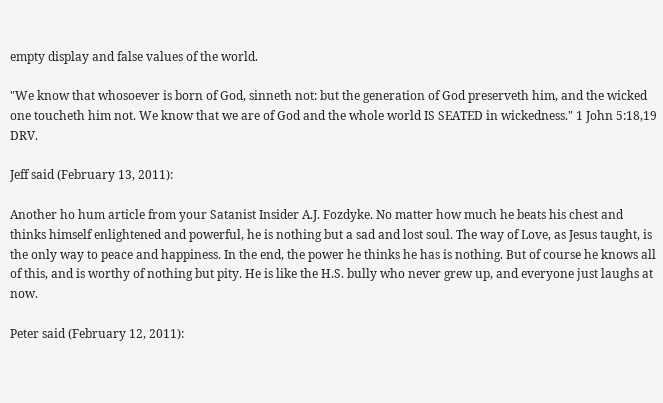empty display and false values of the world.

"We know that whosoever is born of God, sinneth not: but the generation of God preserveth him, and the wicked one toucheth him not. We know that we are of God and the whole world IS SEATED in wickedness." 1 John 5:18,19 DRV.

Jeff said (February 13, 2011):

Another ho hum article from your Satanist Insider A.J. Fozdyke. No matter how much he beats his chest and thinks himself enlightened and powerful, he is nothing but a sad and lost soul. The way of Love, as Jesus taught, is the only way to peace and happiness. In the end, the power he thinks he has is nothing. But of course he knows all of this, and is worthy of nothing but pity. He is like the H.S. bully who never grew up, and everyone just laughs at now.

Peter said (February 12, 2011):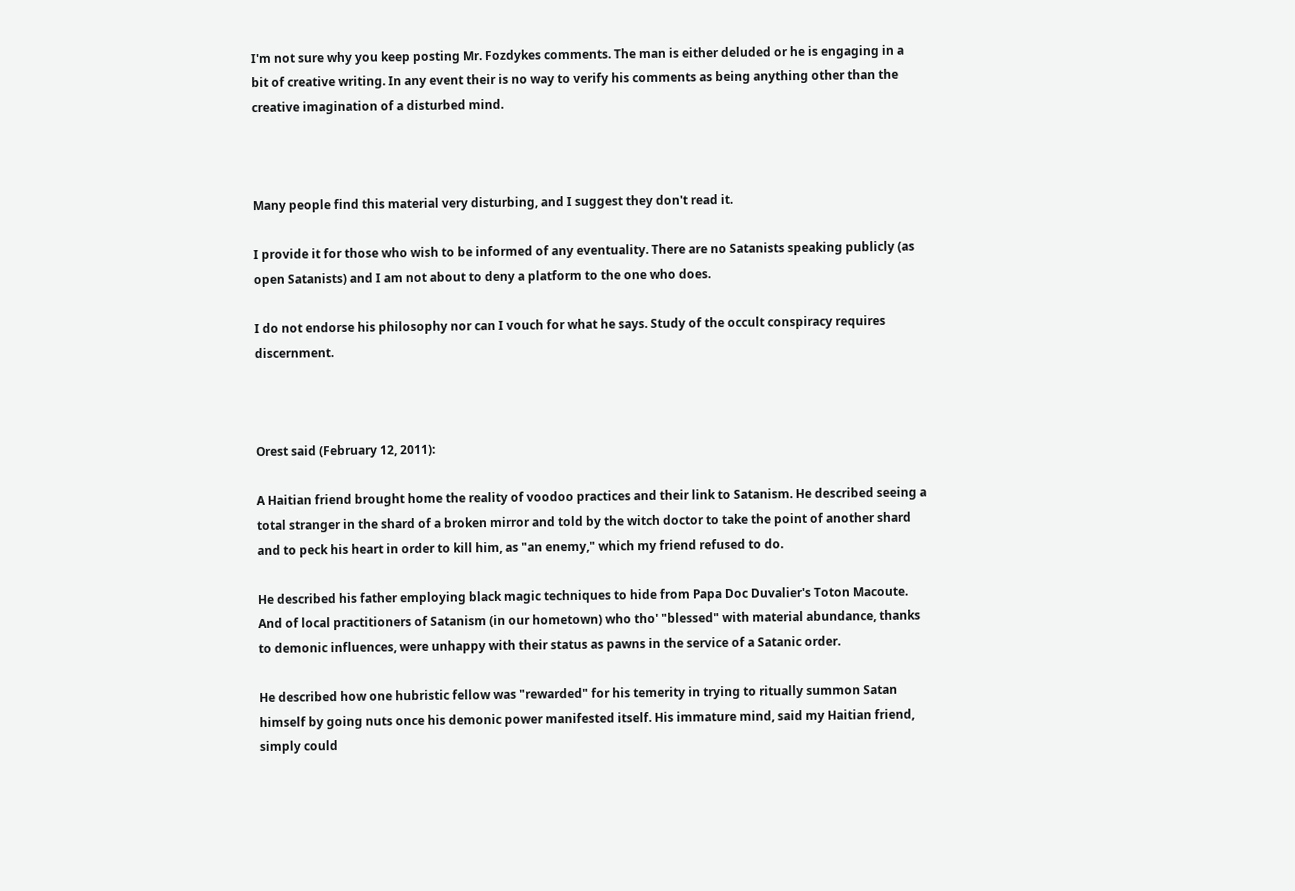I'm not sure why you keep posting Mr. Fozdykes comments. The man is either deluded or he is engaging in a bit of creative writing. In any event their is no way to verify his comments as being anything other than the creative imagination of a disturbed mind.



Many people find this material very disturbing, and I suggest they don't read it.

I provide it for those who wish to be informed of any eventuality. There are no Satanists speaking publicly (as open Satanists) and I am not about to deny a platform to the one who does.

I do not endorse his philosophy nor can I vouch for what he says. Study of the occult conspiracy requires discernment.



Orest said (February 12, 2011):

A Haitian friend brought home the reality of voodoo practices and their link to Satanism. He described seeing a total stranger in the shard of a broken mirror and told by the witch doctor to take the point of another shard and to peck his heart in order to kill him, as "an enemy," which my friend refused to do.

He described his father employing black magic techniques to hide from Papa Doc Duvalier's Toton Macoute. And of local practitioners of Satanism (in our hometown) who tho' "blessed" with material abundance, thanks to demonic influences, were unhappy with their status as pawns in the service of a Satanic order.

He described how one hubristic fellow was "rewarded" for his temerity in trying to ritually summon Satan himself by going nuts once his demonic power manifested itself. His immature mind, said my Haitian friend, simply could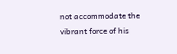not accommodate the vibrant force of his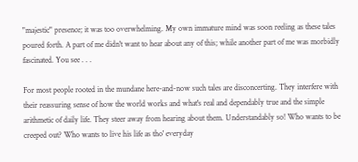"majestic" presence; it was too overwhelming. My own immature mind was soon reeling as these tales poured forth. A part of me didn't want to hear about any of this; while another part of me was morbidly fascinated. You see . . .

For most people rooted in the mundane here-and-now such tales are disconcerting. They interfere with their reassuring sense of how the world works and what's real and dependably true and the simple arithmetic of daily life. They steer away from hearing about them. Understandably so! Who wants to be creeped out? Who wants to live his life as tho' everyday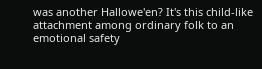was another Hallowe'en? It's this child-like attachment among ordinary folk to an emotional safety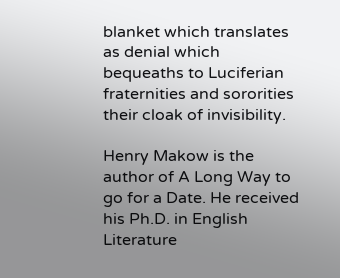blanket which translates as denial which bequeaths to Luciferian fraternities and sororities their cloak of invisibility.

Henry Makow is the author of A Long Way to go for a Date. He received his Ph.D. in English Literature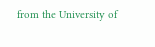from the University of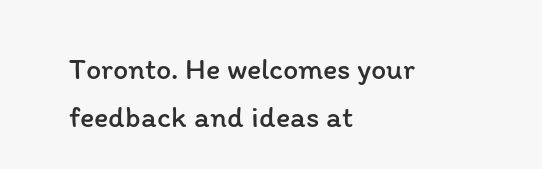Toronto. He welcomes your feedback and ideas at